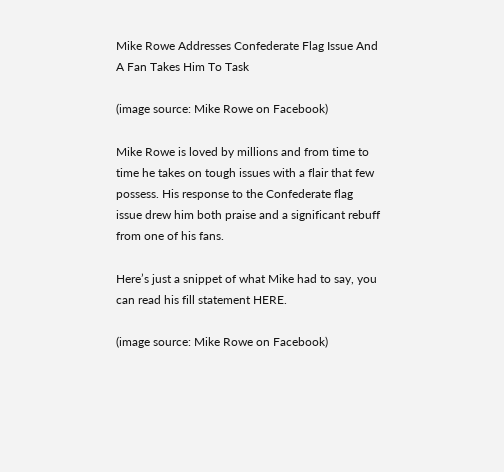Mike Rowe Addresses Confederate Flag Issue And A Fan Takes Him To Task

(image source: Mike Rowe on Facebook)

Mike Rowe is loved by millions and from time to time he takes on tough issues with a flair that few possess. His response to the Confederate flag issue drew him both praise and a significant rebuff from one of his fans.

Here’s just a snippet of what Mike had to say, you can read his fill statement HERE.

(image source: Mike Rowe on Facebook)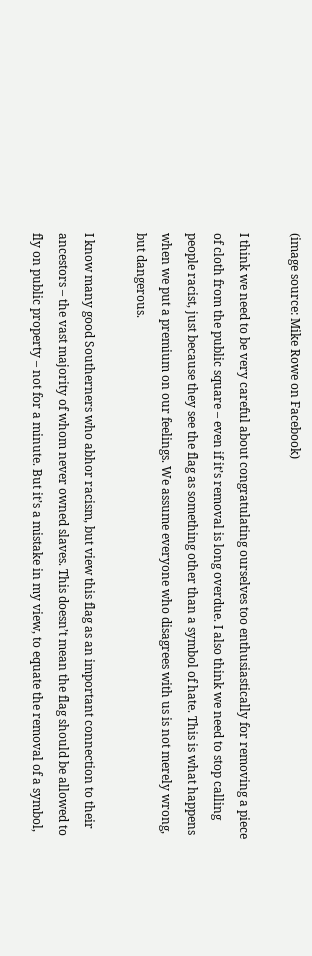(image source: Mike Rowe on Facebook)

I think we need to be very careful about congratulating ourselves too enthusiastically for removing a piece of cloth from the public square – even if it’s removal is long overdue. I also think we need to stop calling people racist, just because they see the flag as something other than a symbol of hate. This is what happens when we put a premium on our feelings. We assume everyone who disagrees with us is not merely wrong, but dangerous.

I know many good Southerners who abhor racism, but view this flag as an important connection to their ancestors – the vast majority of whom never owned slaves. This doesn’t mean the flag should be allowed to fly on public property – not for a minute. But it’s a mistake in my view, to equate the removal of a symbol,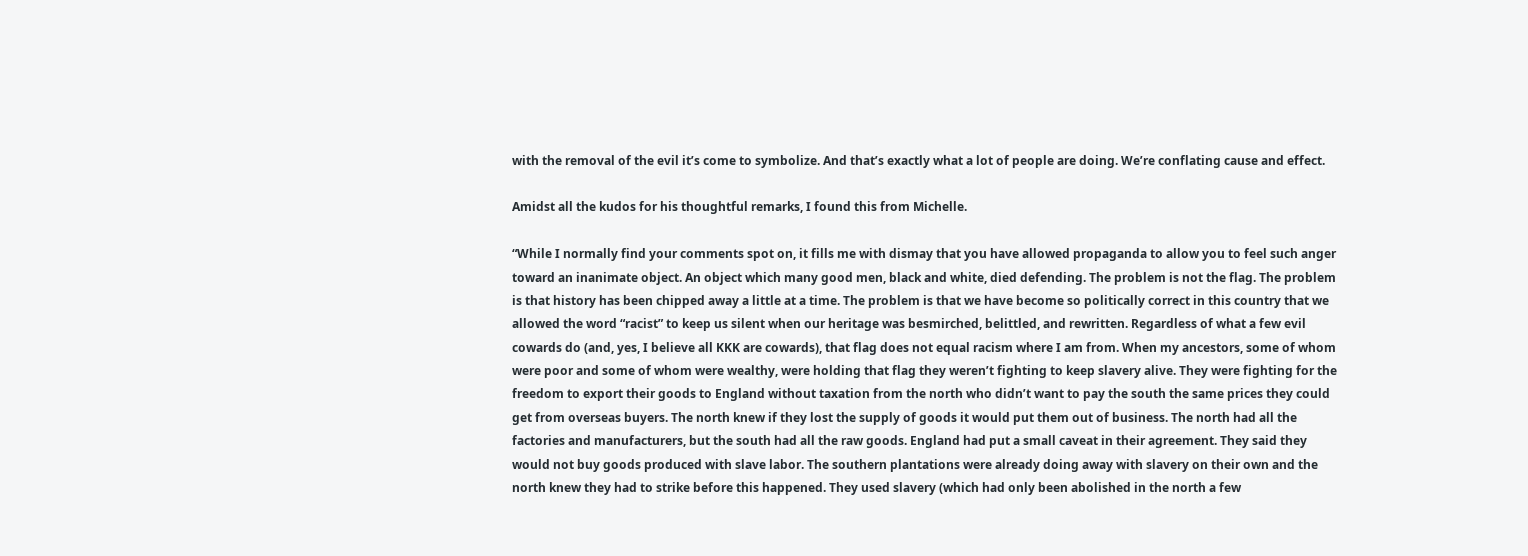with the removal of the evil it’s come to symbolize. And that’s exactly what a lot of people are doing. We’re conflating cause and effect.

Amidst all the kudos for his thoughtful remarks, I found this from Michelle.

“While I normally find your comments spot on, it fills me with dismay that you have allowed propaganda to allow you to feel such anger toward an inanimate object. An object which many good men, black and white, died defending. The problem is not the flag. The problem is that history has been chipped away a little at a time. The problem is that we have become so politically correct in this country that we allowed the word “racist” to keep us silent when our heritage was besmirched, belittled, and rewritten. Regardless of what a few evil cowards do (and, yes, I believe all KKK are cowards), that flag does not equal racism where I am from. When my ancestors, some of whom were poor and some of whom were wealthy, were holding that flag they weren’t fighting to keep slavery alive. They were fighting for the freedom to export their goods to England without taxation from the north who didn’t want to pay the south the same prices they could get from overseas buyers. The north knew if they lost the supply of goods it would put them out of business. The north had all the factories and manufacturers, but the south had all the raw goods. England had put a small caveat in their agreement. They said they would not buy goods produced with slave labor. The southern plantations were already doing away with slavery on their own and the north knew they had to strike before this happened. They used slavery (which had only been abolished in the north a few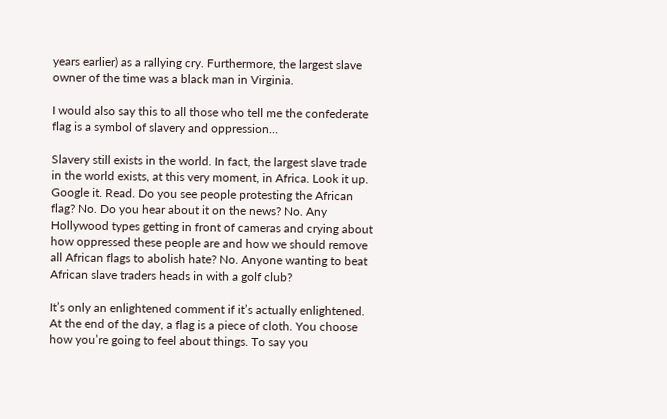years earlier) as a rallying cry. Furthermore, the largest slave owner of the time was a black man in Virginia.

I would also say this to all those who tell me the confederate flag is a symbol of slavery and oppression…

Slavery still exists in the world. In fact, the largest slave trade in the world exists, at this very moment, in Africa. Look it up. Google it. Read. Do you see people protesting the African flag? No. Do you hear about it on the news? No. Any Hollywood types getting in front of cameras and crying about how oppressed these people are and how we should remove all African flags to abolish hate? No. Anyone wanting to beat African slave traders heads in with a golf club?

It’s only an enlightened comment if it’s actually enlightened. At the end of the day, a flag is a piece of cloth. You choose how you’re going to feel about things. To say you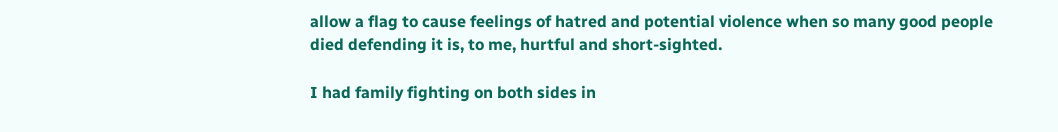allow a flag to cause feelings of hatred and potential violence when so many good people died defending it is, to me, hurtful and short-sighted.

I had family fighting on both sides in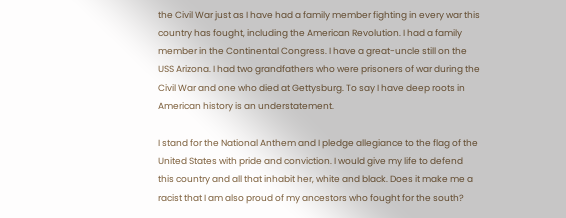the Civil War just as I have had a family member fighting in every war this country has fought, including the American Revolution. I had a family member in the Continental Congress. I have a great-uncle still on the USS Arizona. I had two grandfathers who were prisoners of war during the Civil War and one who died at Gettysburg. To say I have deep roots in American history is an understatement.

I stand for the National Anthem and I pledge allegiance to the flag of the United States with pride and conviction. I would give my life to defend this country and all that inhabit her, white and black. Does it make me a racist that I am also proud of my ancestors who fought for the south?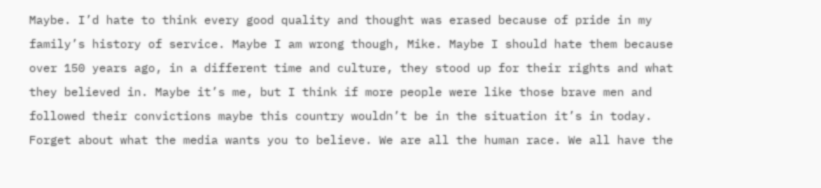Maybe. I’d hate to think every good quality and thought was erased because of pride in my family’s history of service. Maybe I am wrong though, Mike. Maybe I should hate them because over 150 years ago, in a different time and culture, they stood up for their rights and what they believed in. Maybe it’s me, but I think if more people were like those brave men and followed their convictions maybe this country wouldn’t be in the situation it’s in today. Forget about what the media wants you to believe. We are all the human race. We all have the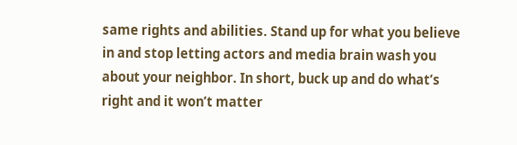same rights and abilities. Stand up for what you believe in and stop letting actors and media brain wash you about your neighbor. In short, buck up and do what’s right and it won’t matter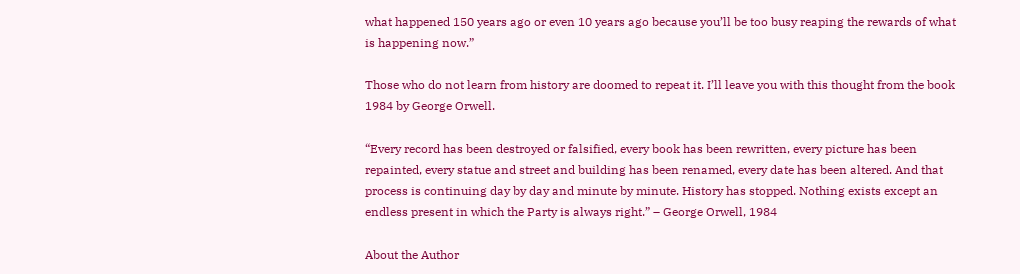what happened 150 years ago or even 10 years ago because you’ll be too busy reaping the rewards of what is happening now.”

Those who do not learn from history are doomed to repeat it. I’ll leave you with this thought from the book 1984 by George Orwell.

“Every record has been destroyed or falsified, every book has been rewritten, every picture has been repainted, every statue and street and building has been renamed, every date has been altered. And that process is continuing day by day and minute by minute. History has stopped. Nothing exists except an endless present in which the Party is always right.” – George Orwell, 1984

About the Author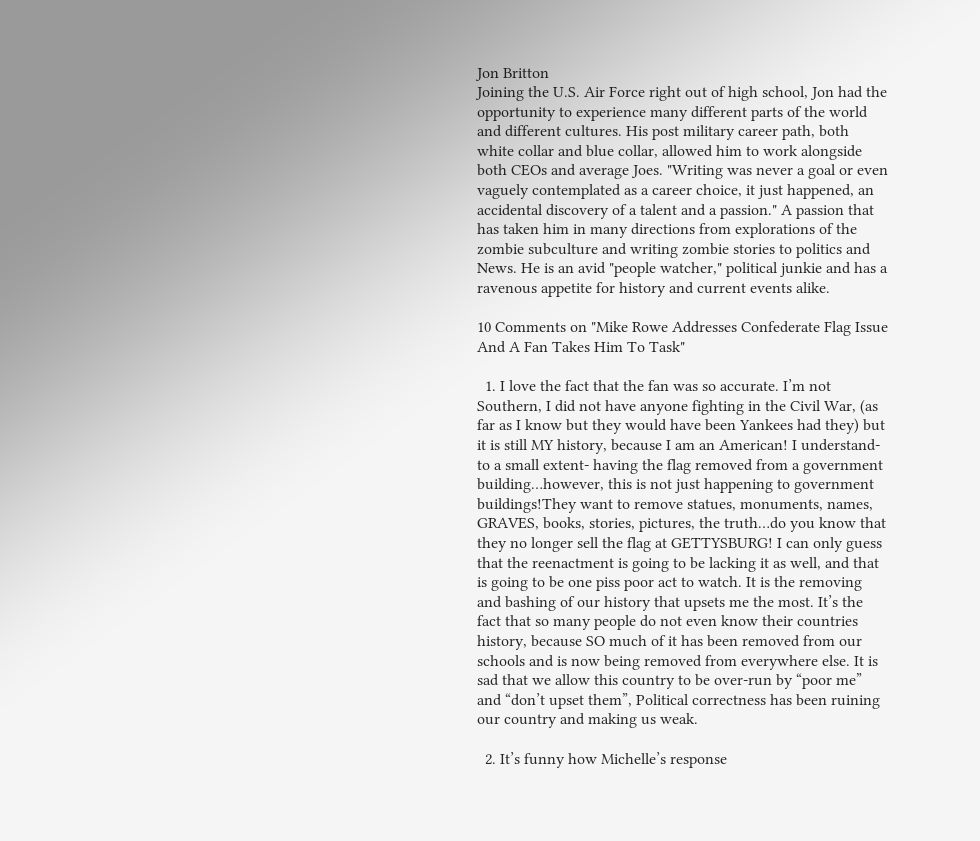Jon Britton
Joining the U.S. Air Force right out of high school, Jon had the opportunity to experience many different parts of the world and different cultures. His post military career path, both white collar and blue collar, allowed him to work alongside both CEOs and average Joes. "Writing was never a goal or even vaguely contemplated as a career choice, it just happened, an accidental discovery of a talent and a passion." A passion that has taken him in many directions from explorations of the zombie subculture and writing zombie stories to politics and News. He is an avid "people watcher," political junkie and has a ravenous appetite for history and current events alike.

10 Comments on "Mike Rowe Addresses Confederate Flag Issue And A Fan Takes Him To Task"

  1. I love the fact that the fan was so accurate. I’m not Southern, I did not have anyone fighting in the Civil War, (as far as I know but they would have been Yankees had they) but it is still MY history, because I am an American! I understand-to a small extent- having the flag removed from a government building…however, this is not just happening to government buildings!They want to remove statues, monuments, names, GRAVES, books, stories, pictures, the truth…do you know that they no longer sell the flag at GETTYSBURG! I can only guess that the reenactment is going to be lacking it as well, and that is going to be one piss poor act to watch. It is the removing and bashing of our history that upsets me the most. It’s the fact that so many people do not even know their countries history, because SO much of it has been removed from our schools and is now being removed from everywhere else. It is sad that we allow this country to be over-run by “poor me” and “don’t upset them”, Political correctness has been ruining our country and making us weak.

  2. It’s funny how Michelle’s response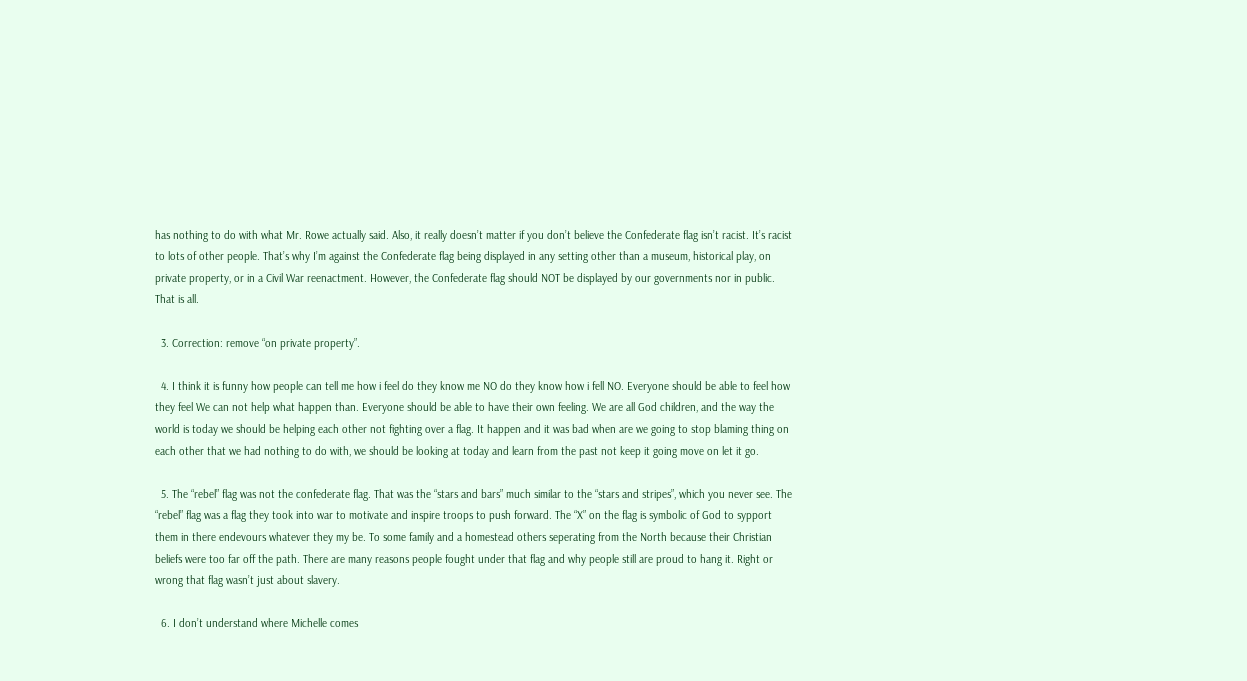has nothing to do with what Mr. Rowe actually said. Also, it really doesn’t matter if you don’t believe the Confederate flag isn’t racist. It’s racist to lots of other people. That’s why I’m against the Confederate flag being displayed in any setting other than a museum, historical play, on private property, or in a Civil War reenactment. However, the Confederate flag should NOT be displayed by our governments nor in public. That is all.

  3. Correction: remove “on private property”.

  4. I think it is funny how people can tell me how i feel do they know me NO do they know how i fell NO. Everyone should be able to feel how they feel We can not help what happen than. Everyone should be able to have their own feeling. We are all God children, and the way the world is today we should be helping each other not fighting over a flag. It happen and it was bad when are we going to stop blaming thing on each other that we had nothing to do with, we should be looking at today and learn from the past not keep it going move on let it go.

  5. The “rebel” flag was not the confederate flag. That was the “stars and bars” much similar to the “stars and stripes”, which you never see. The “rebel” flag was a flag they took into war to motivate and inspire troops to push forward. The “X” on the flag is symbolic of God to sypport them in there endevours whatever they my be. To some family and a homestead others seperating from the North because their Christian beliefs were too far off the path. There are many reasons people fought under that flag and why people still are proud to hang it. Right or wrong that flag wasn’t just about slavery.

  6. I don’t understand where Michelle comes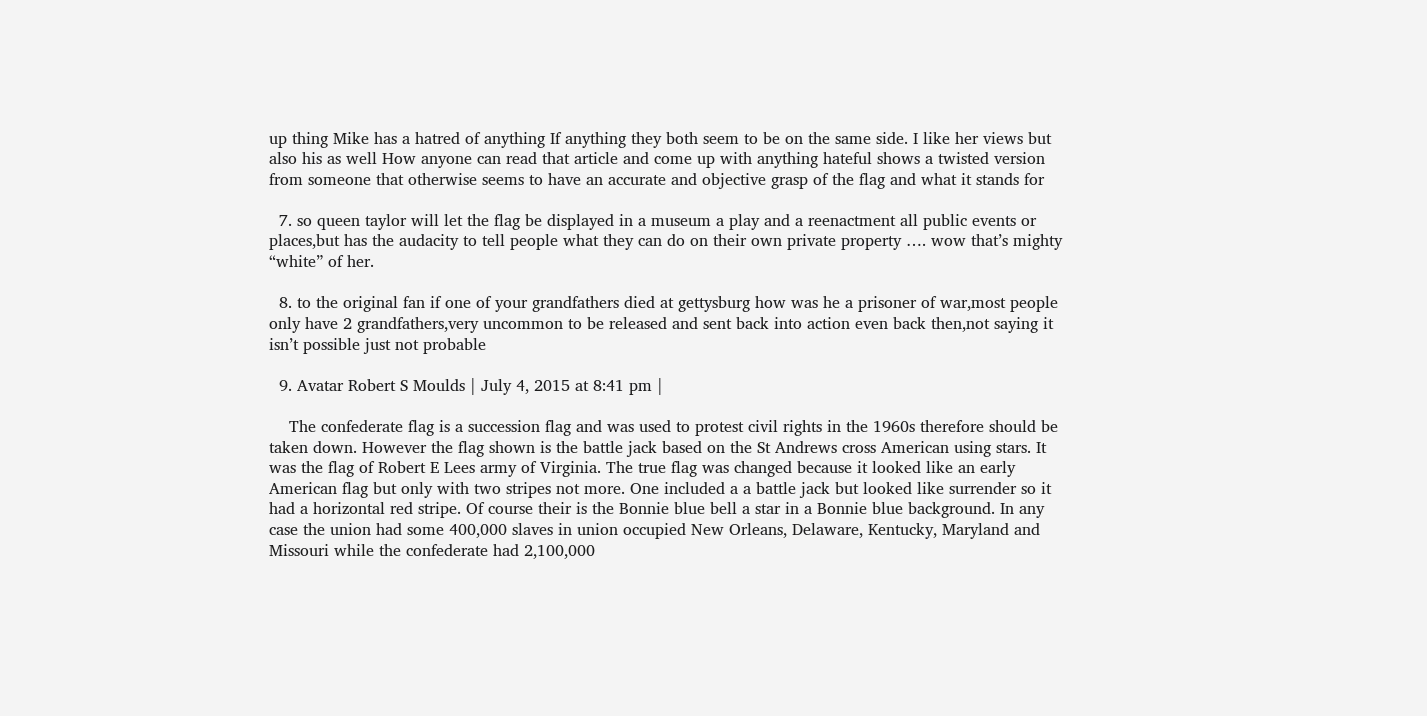up thing Mike has a hatred of anything If anything they both seem to be on the same side. I like her views but also his as well How anyone can read that article and come up with anything hateful shows a twisted version from someone that otherwise seems to have an accurate and objective grasp of the flag and what it stands for

  7. so queen taylor will let the flag be displayed in a museum a play and a reenactment all public events or places,but has the audacity to tell people what they can do on their own private property …. wow that’s mighty “white” of her.

  8. to the original fan if one of your grandfathers died at gettysburg how was he a prisoner of war,most people only have 2 grandfathers,very uncommon to be released and sent back into action even back then,not saying it isn’t possible just not probable

  9. Avatar Robert S Moulds | July 4, 2015 at 8:41 pm |

    The confederate flag is a succession flag and was used to protest civil rights in the 1960s therefore should be taken down. However the flag shown is the battle jack based on the St Andrews cross American using stars. It was the flag of Robert E Lees army of Virginia. The true flag was changed because it looked like an early American flag but only with two stripes not more. One included a a battle jack but looked like surrender so it had a horizontal red stripe. Of course their is the Bonnie blue bell a star in a Bonnie blue background. In any case the union had some 400,000 slaves in union occupied New Orleans, Delaware, Kentucky, Maryland and Missouri while the confederate had 2,100,000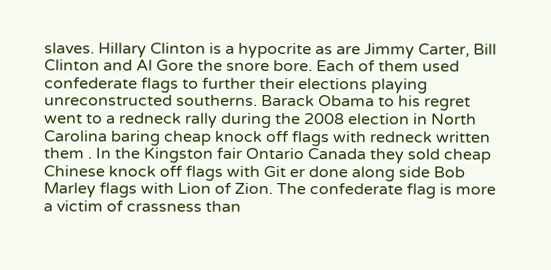slaves. Hillary Clinton is a hypocrite as are Jimmy Carter, Bill Clinton and Al Gore the snore bore. Each of them used confederate flags to further their elections playing unreconstructed southerns. Barack Obama to his regret went to a redneck rally during the 2008 election in North Carolina baring cheap knock off flags with redneck written them . In the Kingston fair Ontario Canada they sold cheap Chinese knock off flags with Git er done along side Bob Marley flags with Lion of Zion. The confederate flag is more a victim of crassness than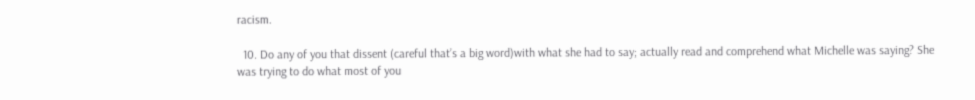racism.

  10. Do any of you that dissent (careful that’s a big word)with what she had to say; actually read and comprehend what Michelle was saying? She was trying to do what most of you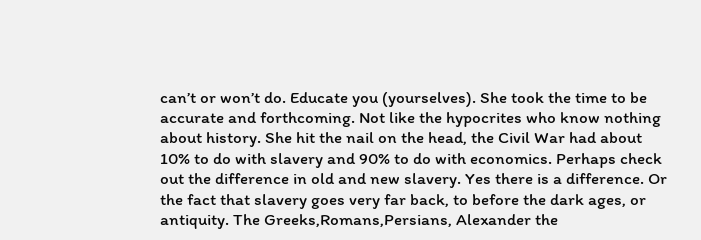can’t or won’t do. Educate you (yourselves). She took the time to be accurate and forthcoming. Not like the hypocrites who know nothing about history. She hit the nail on the head, the Civil War had about 10% to do with slavery and 90% to do with economics. Perhaps check out the difference in old and new slavery. Yes there is a difference. Or the fact that slavery goes very far back, to before the dark ages, or antiquity. The Greeks,Romans,Persians, Alexander the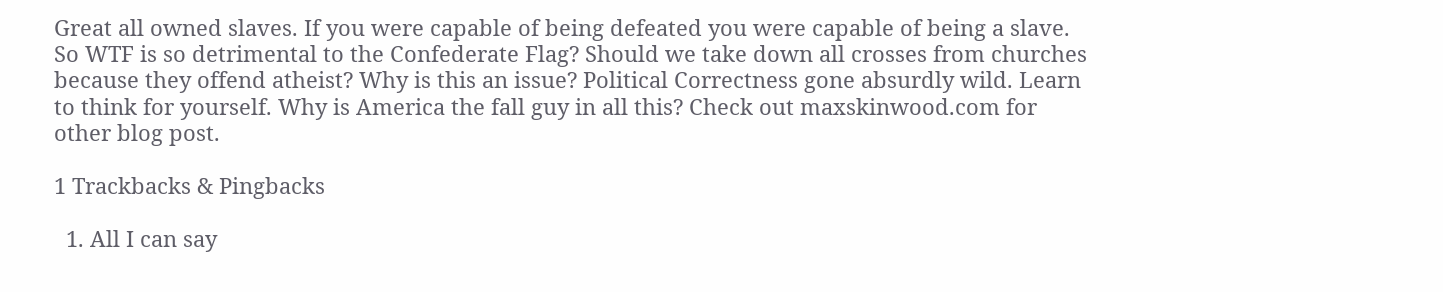Great all owned slaves. If you were capable of being defeated you were capable of being a slave. So WTF is so detrimental to the Confederate Flag? Should we take down all crosses from churches because they offend atheist? Why is this an issue? Political Correctness gone absurdly wild. Learn to think for yourself. Why is America the fall guy in all this? Check out maxskinwood.com for other blog post.

1 Trackbacks & Pingbacks

  1. All I can say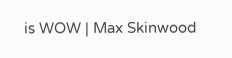is WOW | Max Skinwood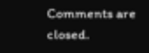Comments are closed.